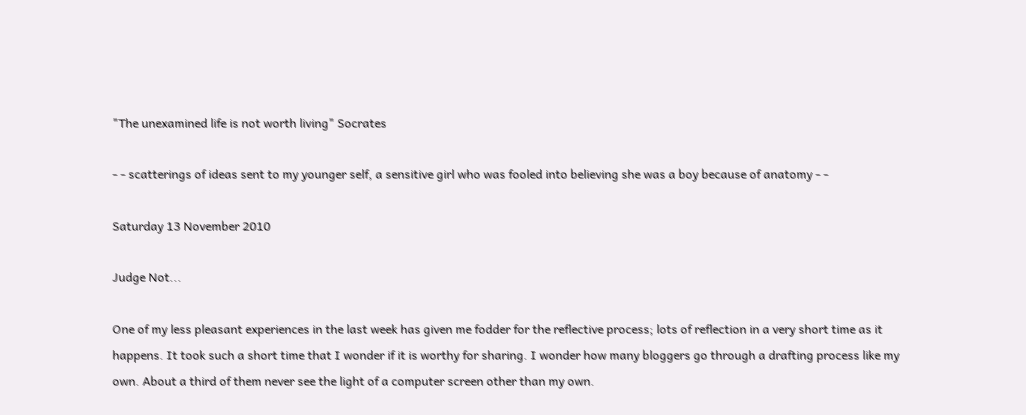"The unexamined life is not worth living" Socrates

- - scatterings of ideas sent to my younger self, a sensitive girl who was fooled into believing she was a boy because of anatomy - -

Saturday 13 November 2010

Judge Not...

One of my less pleasant experiences in the last week has given me fodder for the reflective process; lots of reflection in a very short time as it happens. It took such a short time that I wonder if it is worthy for sharing. I wonder how many bloggers go through a drafting process like my own. About a third of them never see the light of a computer screen other than my own.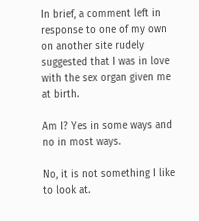In brief, a comment left in response to one of my own on another site rudely suggested that I was in love with the sex organ given me at birth.

Am I? Yes in some ways and no in most ways.

No, it is not something I like to look at.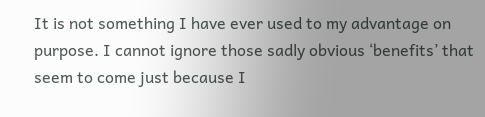It is not something I have ever used to my advantage on purpose. I cannot ignore those sadly obvious ‘benefits’ that seem to come just because I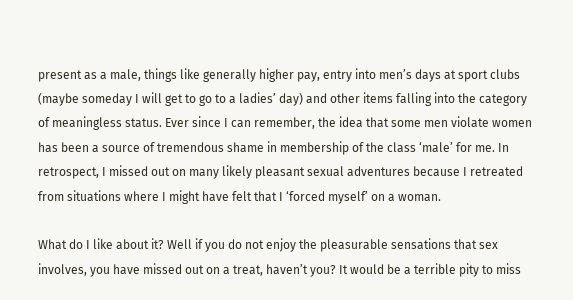present as a male, things like generally higher pay, entry into men’s days at sport clubs (maybe someday I will get to go to a ladies’ day) and other items falling into the category of meaningless status. Ever since I can remember, the idea that some men violate women has been a source of tremendous shame in membership of the class ‘male’ for me. In retrospect, I missed out on many likely pleasant sexual adventures because I retreated from situations where I might have felt that I ‘forced myself’ on a woman.

What do I like about it? Well if you do not enjoy the pleasurable sensations that sex involves, you have missed out on a treat, haven’t you? It would be a terrible pity to miss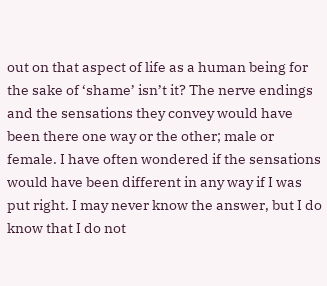out on that aspect of life as a human being for the sake of ‘shame’ isn’t it? The nerve endings and the sensations they convey would have been there one way or the other; male or female. I have often wondered if the sensations would have been different in any way if I was put right. I may never know the answer, but I do know that I do not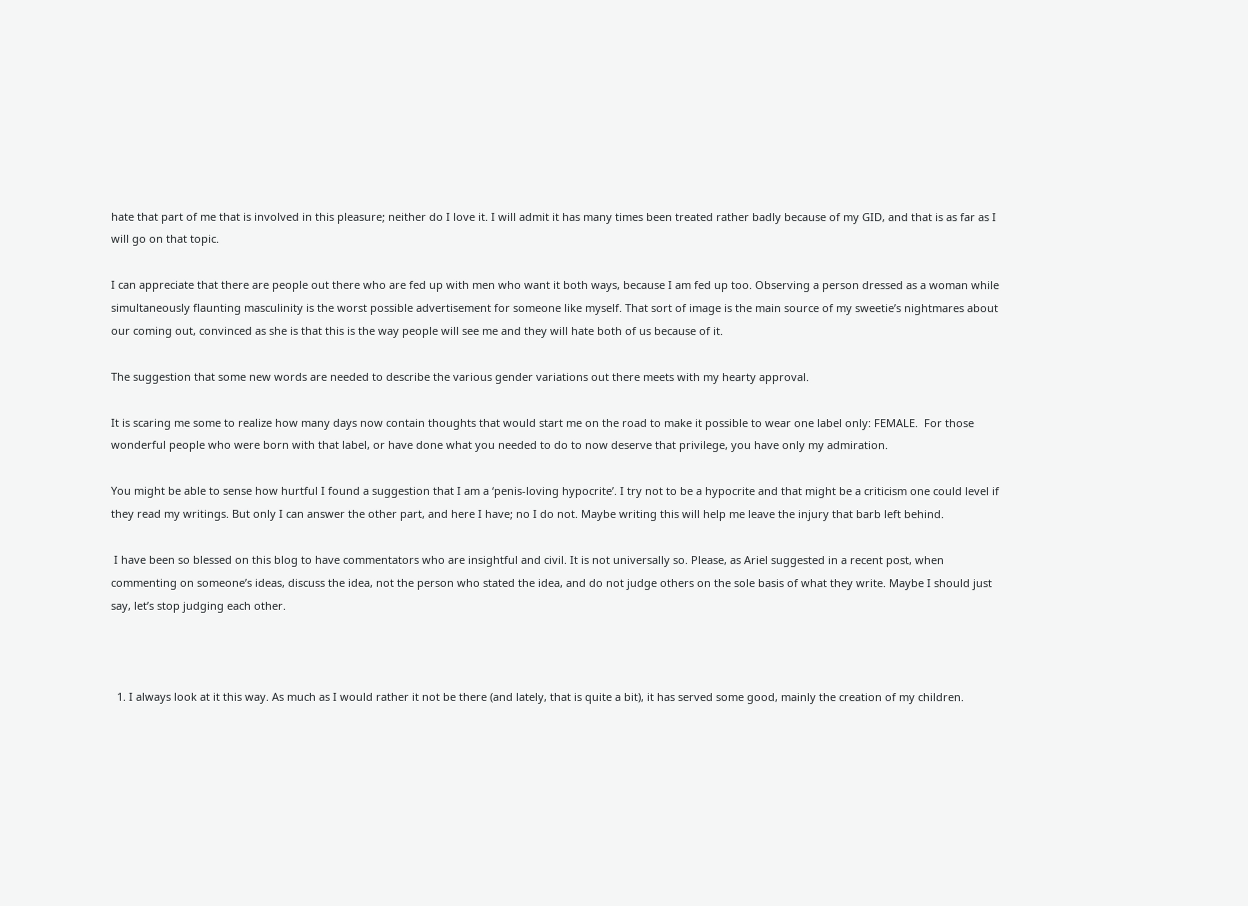hate that part of me that is involved in this pleasure; neither do I love it. I will admit it has many times been treated rather badly because of my GID, and that is as far as I will go on that topic.

I can appreciate that there are people out there who are fed up with men who want it both ways, because I am fed up too. Observing a person dressed as a woman while simultaneously flaunting masculinity is the worst possible advertisement for someone like myself. That sort of image is the main source of my sweetie’s nightmares about our coming out, convinced as she is that this is the way people will see me and they will hate both of us because of it.

The suggestion that some new words are needed to describe the various gender variations out there meets with my hearty approval.

It is scaring me some to realize how many days now contain thoughts that would start me on the road to make it possible to wear one label only: FEMALE.  For those wonderful people who were born with that label, or have done what you needed to do to now deserve that privilege, you have only my admiration.

You might be able to sense how hurtful I found a suggestion that I am a ‘penis-loving hypocrite’. I try not to be a hypocrite and that might be a criticism one could level if they read my writings. But only I can answer the other part, and here I have; no I do not. Maybe writing this will help me leave the injury that barb left behind.

 I have been so blessed on this blog to have commentators who are insightful and civil. It is not universally so. Please, as Ariel suggested in a recent post, when commenting on someone’s ideas, discuss the idea, not the person who stated the idea, and do not judge others on the sole basis of what they write. Maybe I should just say, let’s stop judging each other.



  1. I always look at it this way. As much as I would rather it not be there (and lately, that is quite a bit), it has served some good, mainly the creation of my children.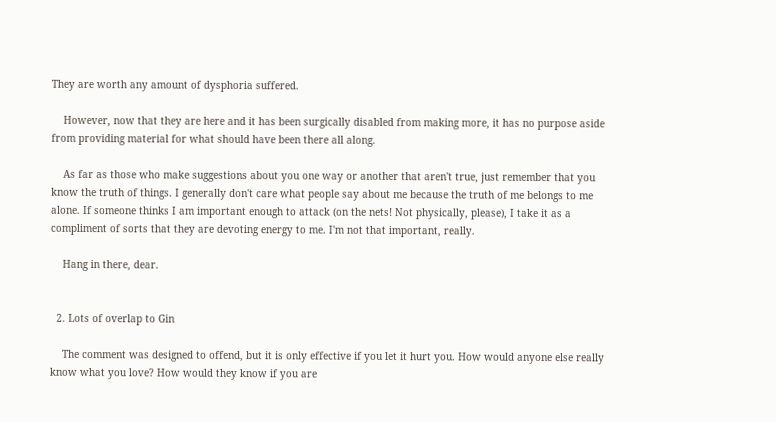They are worth any amount of dysphoria suffered.

    However, now that they are here and it has been surgically disabled from making more, it has no purpose aside from providing material for what should have been there all along.

    As far as those who make suggestions about you one way or another that aren't true, just remember that you know the truth of things. I generally don't care what people say about me because the truth of me belongs to me alone. If someone thinks I am important enough to attack (on the nets! Not physically, please), I take it as a compliment of sorts that they are devoting energy to me. I'm not that important, really.

    Hang in there, dear.


  2. Lots of overlap to Gin

    The comment was designed to offend, but it is only effective if you let it hurt you. How would anyone else really know what you love? How would they know if you are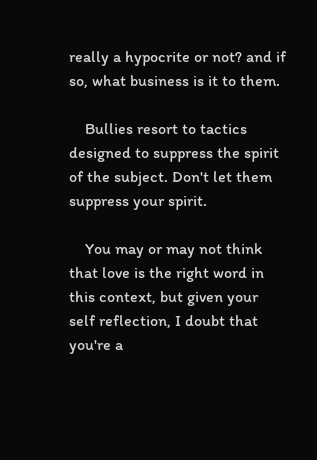really a hypocrite or not? and if so, what business is it to them.

    Bullies resort to tactics designed to suppress the spirit of the subject. Don't let them suppress your spirit.

    You may or may not think that love is the right word in this context, but given your self reflection, I doubt that you're a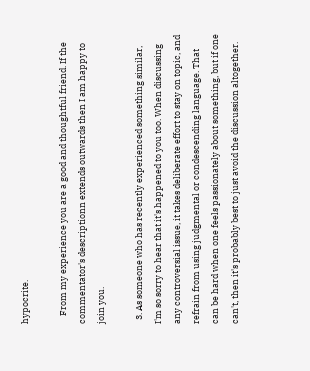hypocrite.

    From my experience you are a good and thoughtful friend. If the commentator's descriptionn extends outwards then I am happy to join you.

  3. As someone who has recently experienced something similar, I'm so sorry to hear that it's happened to you too. When discussing any controversial issue, it takes deliberate effort to stay on topic, and refrain from using judgmental or condescending language. That can be hard when one feels passionately about something, but if one can't, then it's probably best to just avoid the discussion altogether.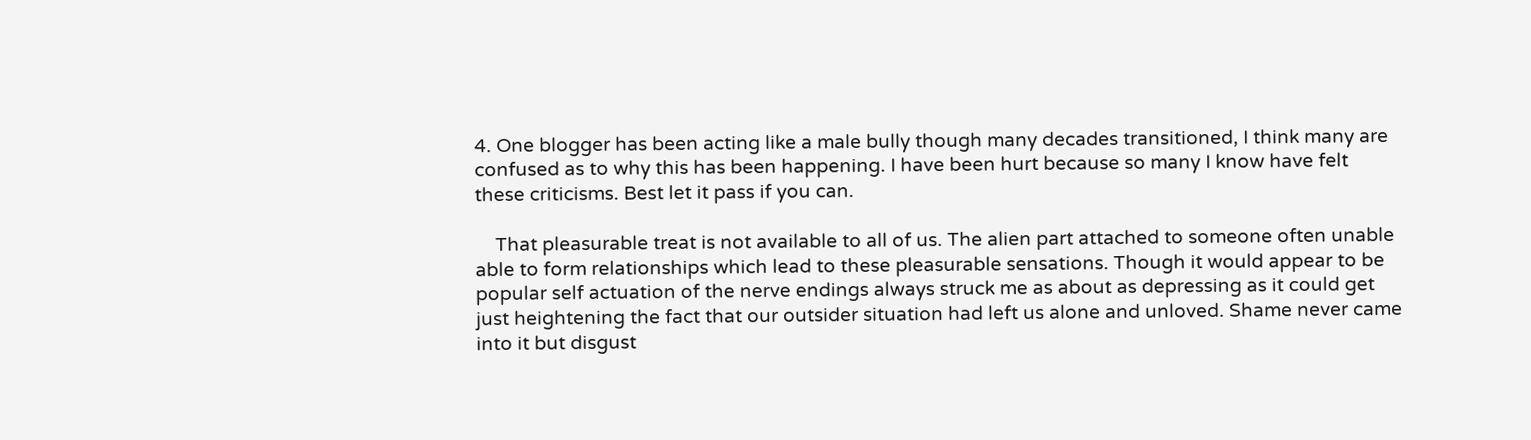4. One blogger has been acting like a male bully though many decades transitioned, I think many are confused as to why this has been happening. I have been hurt because so many I know have felt these criticisms. Best let it pass if you can.

    That pleasurable treat is not available to all of us. The alien part attached to someone often unable able to form relationships which lead to these pleasurable sensations. Though it would appear to be popular self actuation of the nerve endings always struck me as about as depressing as it could get just heightening the fact that our outsider situation had left us alone and unloved. Shame never came into it but disgust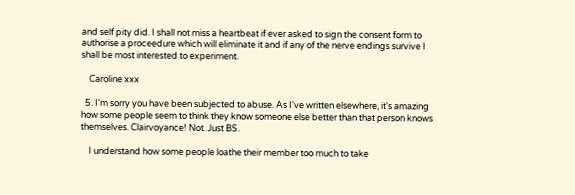and self pity did. I shall not miss a heartbeat if ever asked to sign the consent form to authorise a proceedure which will eliminate it and if any of the nerve endings survive I shall be most interested to experiment.

    Caroline xxx

  5. I'm sorry you have been subjected to abuse. As I've written elsewhere, it's amazing how some people seem to think they know someone else better than that person knows themselves. Clairvoyance! Not. Just BS.

    I understand how some people loathe their member too much to take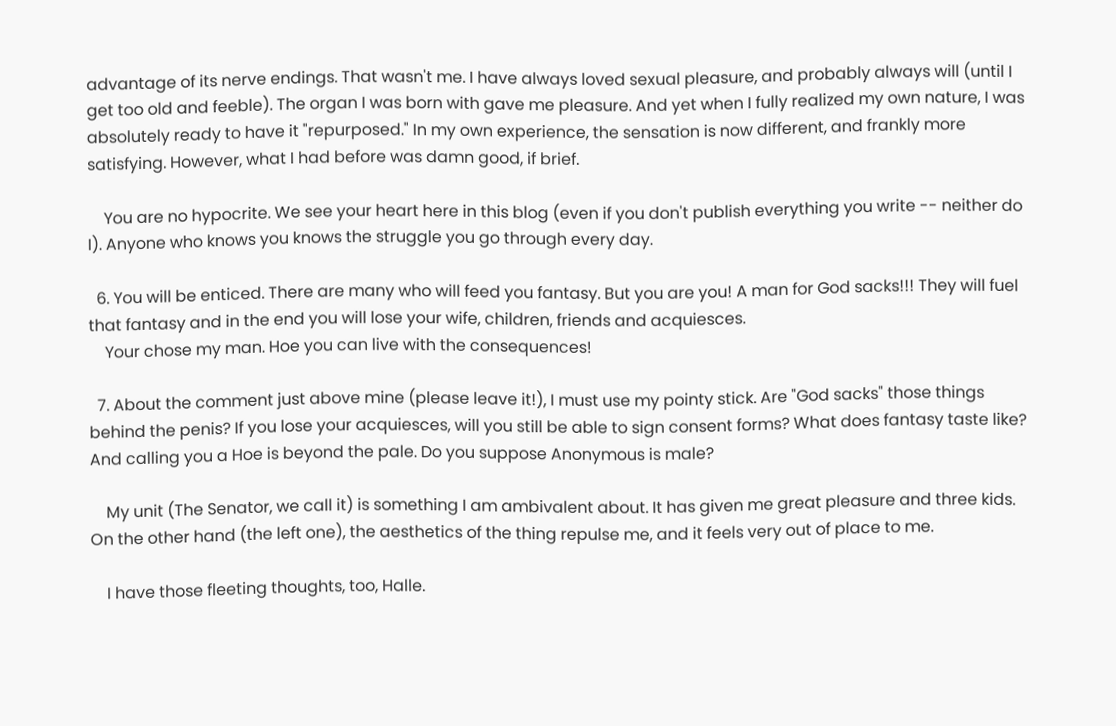advantage of its nerve endings. That wasn't me. I have always loved sexual pleasure, and probably always will (until I get too old and feeble). The organ I was born with gave me pleasure. And yet when I fully realized my own nature, I was absolutely ready to have it "repurposed." In my own experience, the sensation is now different, and frankly more satisfying. However, what I had before was damn good, if brief.

    You are no hypocrite. We see your heart here in this blog (even if you don't publish everything you write -- neither do I). Anyone who knows you knows the struggle you go through every day.

  6. You will be enticed. There are many who will feed you fantasy. But you are you! A man for God sacks!!! They will fuel that fantasy and in the end you will lose your wife, children, friends and acquiesces.
    Your chose my man. Hoe you can live with the consequences!

  7. About the comment just above mine (please leave it!), I must use my pointy stick. Are "God sacks" those things behind the penis? If you lose your acquiesces, will you still be able to sign consent forms? What does fantasy taste like? And calling you a Hoe is beyond the pale. Do you suppose Anonymous is male?

    My unit (The Senator, we call it) is something I am ambivalent about. It has given me great pleasure and three kids. On the other hand (the left one), the aesthetics of the thing repulse me, and it feels very out of place to me.

    I have those fleeting thoughts, too, Halle.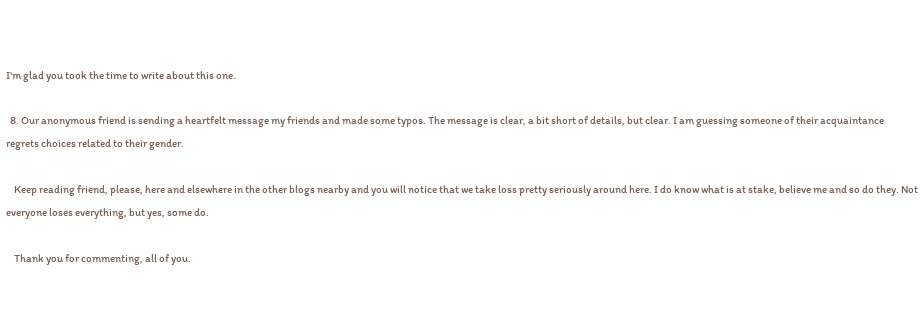I'm glad you took the time to write about this one.

  8. Our anonymous friend is sending a heartfelt message my friends and made some typos. The message is clear, a bit short of details, but clear. I am guessing someone of their acquaintance regrets choices related to their gender.

    Keep reading friend, please, here and elsewhere in the other blogs nearby and you will notice that we take loss pretty seriously around here. I do know what is at stake, believe me and so do they. Not everyone loses everything, but yes, some do.

    Thank you for commenting, all of you.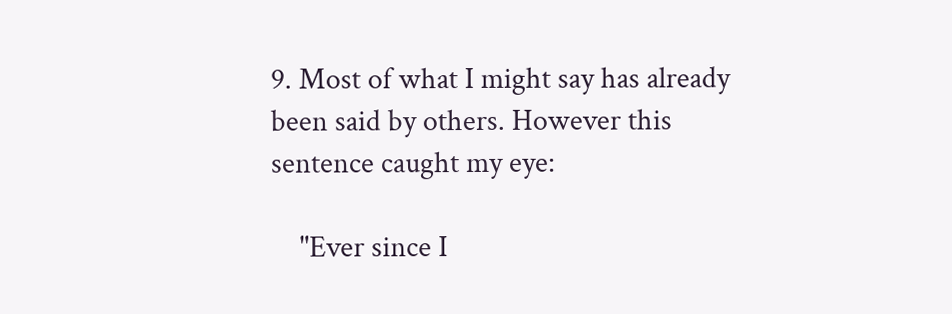9. Most of what I might say has already been said by others. However this sentence caught my eye:

    "Ever since I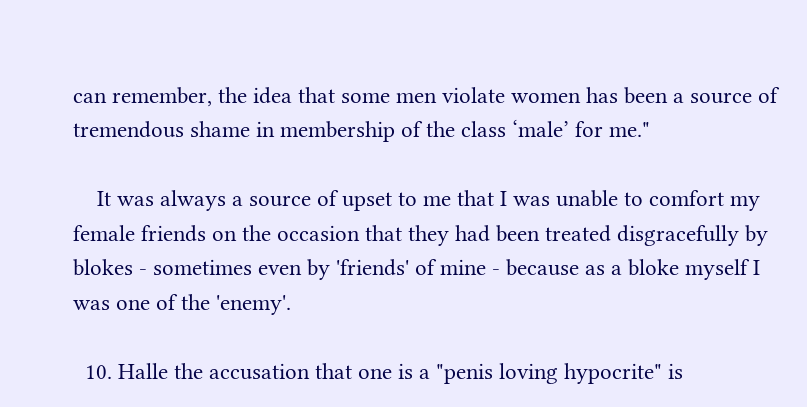can remember, the idea that some men violate women has been a source of tremendous shame in membership of the class ‘male’ for me."

    It was always a source of upset to me that I was unable to comfort my female friends on the occasion that they had been treated disgracefully by blokes - sometimes even by 'friends' of mine - because as a bloke myself I was one of the 'enemy'.

  10. Halle the accusation that one is a "penis loving hypocrite" is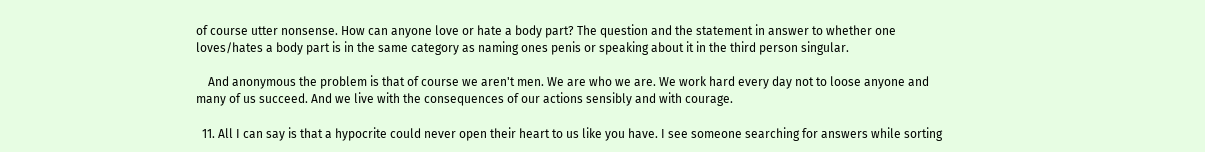of course utter nonsense. How can anyone love or hate a body part? The question and the statement in answer to whether one loves/hates a body part is in the same category as naming ones penis or speaking about it in the third person singular.

    And anonymous the problem is that of course we aren't men. We are who we are. We work hard every day not to loose anyone and many of us succeed. And we live with the consequences of our actions sensibly and with courage.

  11. All I can say is that a hypocrite could never open their heart to us like you have. I see someone searching for answers while sorting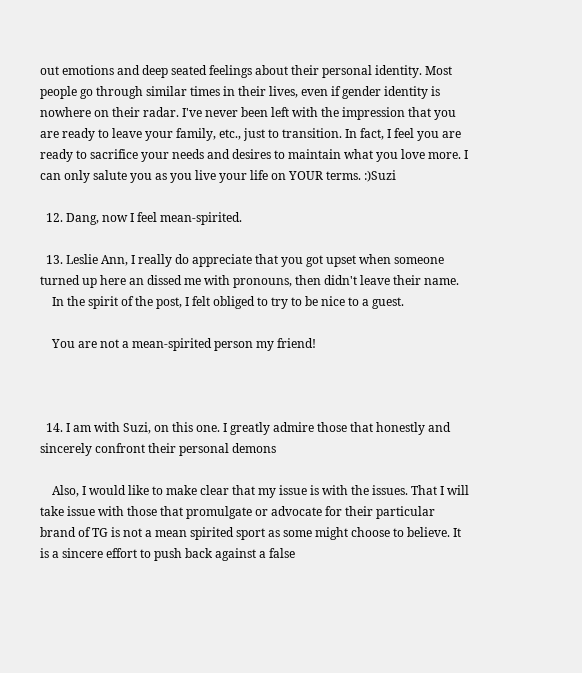out emotions and deep seated feelings about their personal identity. Most people go through similar times in their lives, even if gender identity is nowhere on their radar. I've never been left with the impression that you are ready to leave your family, etc., just to transition. In fact, I feel you are ready to sacrifice your needs and desires to maintain what you love more. I can only salute you as you live your life on YOUR terms. :)Suzi

  12. Dang, now I feel mean-spirited.

  13. Leslie Ann, I really do appreciate that you got upset when someone turned up here an dissed me with pronouns, then didn't leave their name.
    In the spirit of the post, I felt obliged to try to be nice to a guest.

    You are not a mean-spirited person my friend!



  14. I am with Suzi, on this one. I greatly admire those that honestly and sincerely confront their personal demons

    Also, I would like to make clear that my issue is with the issues. That I will take issue with those that promulgate or advocate for their particular brand of TG is not a mean spirited sport as some might choose to believe. It is a sincere effort to push back against a false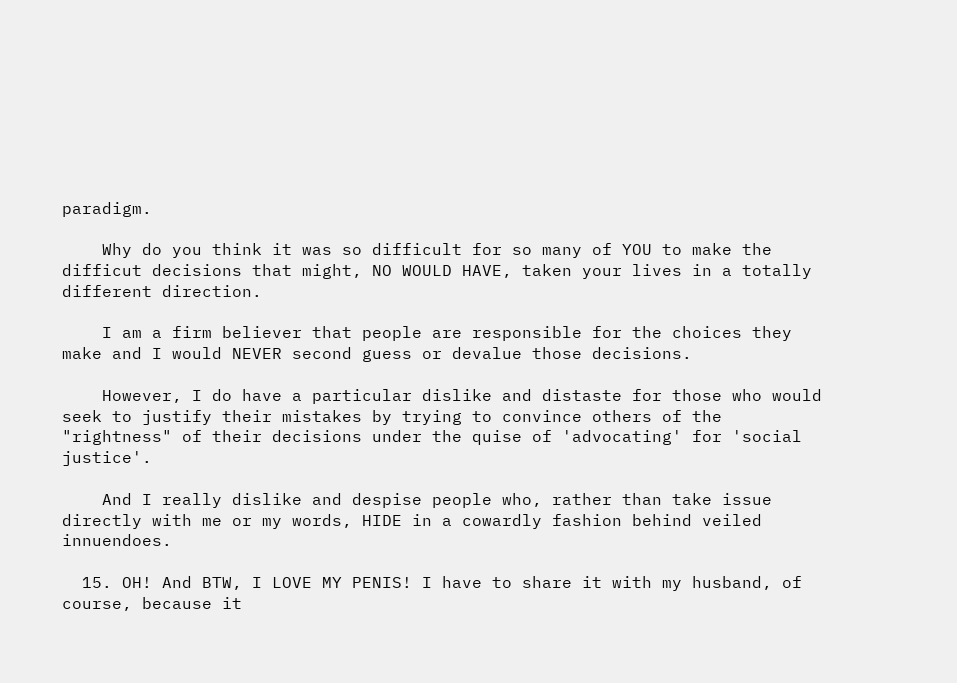paradigm.

    Why do you think it was so difficult for so many of YOU to make the difficut decisions that might, NO WOULD HAVE, taken your lives in a totally different direction.

    I am a firm believer that people are responsible for the choices they make and I would NEVER second guess or devalue those decisions.

    However, I do have a particular dislike and distaste for those who would seek to justify their mistakes by trying to convince others of the "rightness" of their decisions under the quise of 'advocating' for 'social justice'.

    And I really dislike and despise people who, rather than take issue directly with me or my words, HIDE in a cowardly fashion behind veiled innuendoes.

  15. OH! And BTW, I LOVE MY PENIS! I have to share it with my husband, of course, because it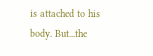is attached to his body. But...the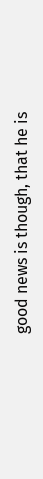good news is though, that he is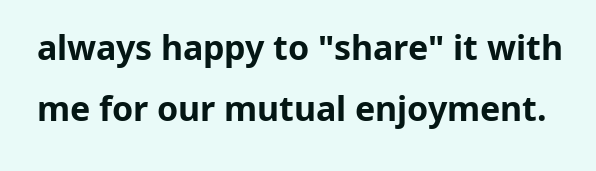always happy to "share" it with me for our mutual enjoyment.